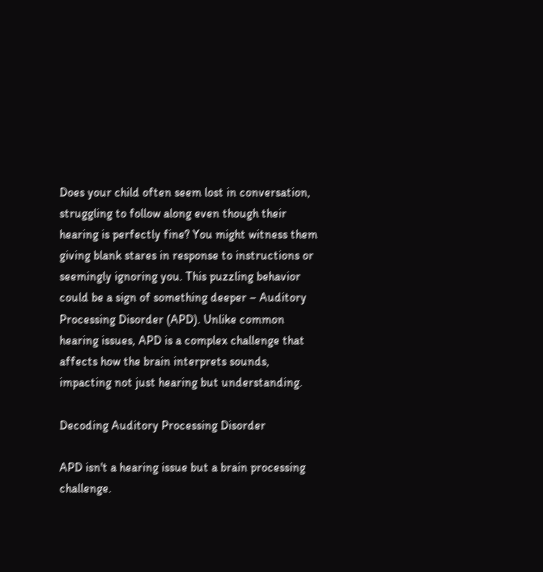Does your child often seem lost in conversation, struggling to follow along even though their hearing is perfectly fine? You might witness them giving blank stares in response to instructions or seemingly ignoring you. This puzzling behavior could be a sign of something deeper – Auditory Processing Disorder (APD). Unlike common hearing issues, APD is a complex challenge that affects how the brain interprets sounds, impacting not just hearing but understanding.

Decoding Auditory Processing Disorder

APD isn't a hearing issue but a brain processing challenge.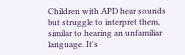Children with APD hear sounds but struggle to interpret them, similar to hearing an unfamiliar language. It's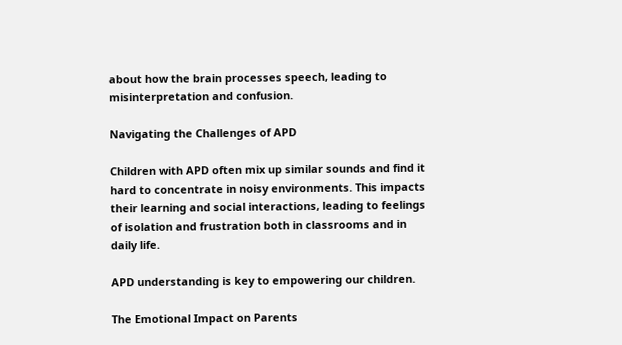about how the brain processes speech, leading to misinterpretation and confusion.

Navigating the Challenges of APD

Children with APD often mix up similar sounds and find it hard to concentrate in noisy environments. This impacts their learning and social interactions, leading to feelings of isolation and frustration both in classrooms and in daily life.

APD understanding is key to empowering our children.

The Emotional Impact on Parents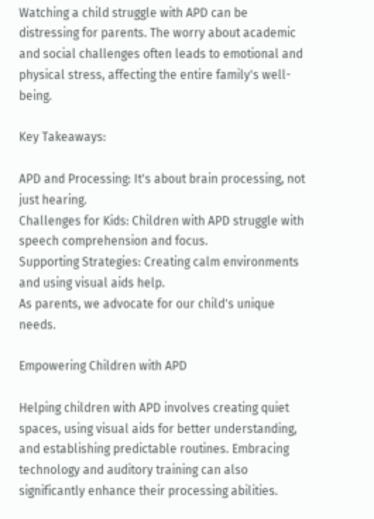Watching a child struggle with APD can be distressing for parents. The worry about academic and social challenges often leads to emotional and physical stress, affecting the entire family's well-being.

Key Takeaways:

APD and Processing: It's about brain processing, not just hearing.
Challenges for Kids: Children with APD struggle with speech comprehension and focus.
Supporting Strategies: Creating calm environments and using visual aids help.
As parents, we advocate for our child's unique needs.

Empowering Children with APD

Helping children with APD involves creating quiet spaces, using visual aids for better understanding, and establishing predictable routines. Embracing technology and auditory training can also significantly enhance their processing abilities.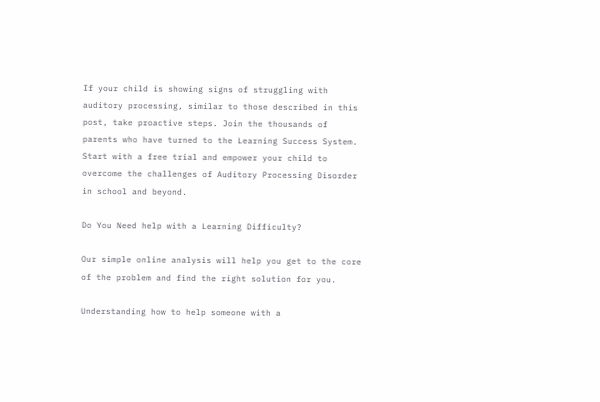If your child is showing signs of struggling with auditory processing, similar to those described in this post, take proactive steps. Join the thousands of parents who have turned to the Learning Success System. Start with a free trial and empower your child to overcome the challenges of Auditory Processing Disorder in school and beyond.

Do You Need help with a Learning Difficulty?

Our simple online analysis will help you get to the core of the problem and find the right solution for you.

Understanding how to help someone with a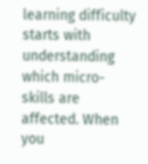learning difficulty starts with understanding which micro-skills are affected. When you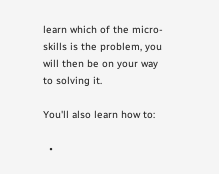learn which of the micro-skills is the problem, you will then be on your way to solving it.

You'll also learn how to:

  •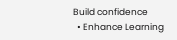Build confidence
  • Enhance Learning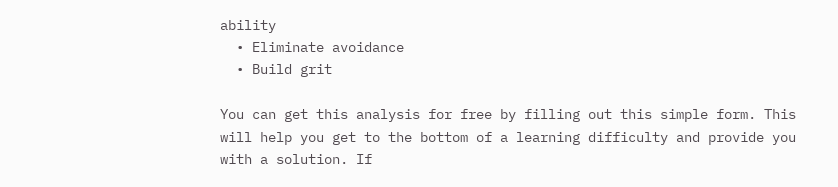ability
  • Eliminate avoidance
  • Build grit

You can get this analysis for free by filling out this simple form. This will help you get to the bottom of a learning difficulty and provide you with a solution. If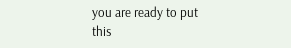you are ready to put this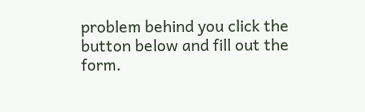problem behind you click the button below and fill out the form.